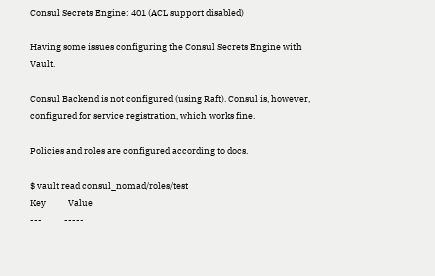Consul Secrets Engine: 401 (ACL support disabled)

Having some issues configuring the Consul Secrets Engine with Vault.

Consul Backend is not configured (using Raft). Consul is, however, configured for service registration, which works fine.

Policies and roles are configured according to docs.

$ vault read consul_nomad/roles/test
Key           Value
---           -----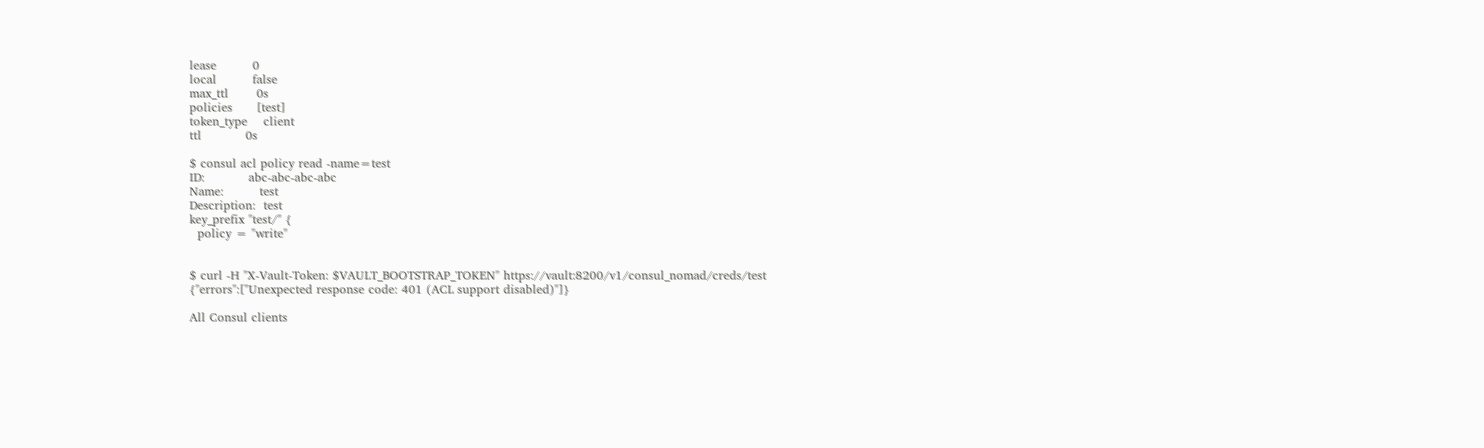lease         0
local         false
max_ttl       0s
policies      [test]
token_type    client
ttl           0s

$ consul acl policy read -name=test
ID:           abc-abc-abc-abc
Name:         test
Description:  test
key_prefix "test/" {
  policy = "write"


$ curl -H "X-Vault-Token: $VAULT_BOOTSTRAP_TOKEN" https://vault:8200/v1/consul_nomad/creds/test
{"errors":["Unexpected response code: 401 (ACL support disabled)"]}

All Consul clients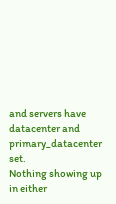and servers have datacenter and primary_datacenter set.
Nothing showing up in either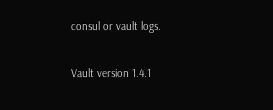consul or vault logs.

Vault version 1.4.1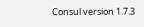Consul version 1.7.3